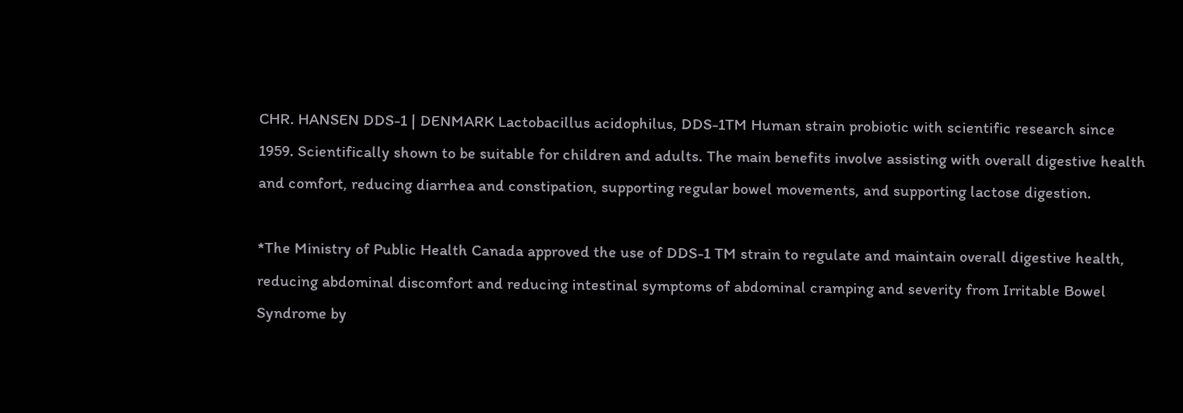CHR. HANSEN DDS-1 | DENMARK Lactobacillus acidophilus, DDS-1TM Human strain probiotic with scientific research since 1959. Scientifically shown to be suitable for children and adults. The main benefits involve assisting with overall digestive health and comfort, reducing diarrhea and constipation, supporting regular bowel movements, and supporting lactose digestion.

*The Ministry of Public Health Canada approved the use of DDS-1 TM strain to regulate and maintain overall digestive health, reducing abdominal discomfort and reducing intestinal symptoms of abdominal cramping and severity from Irritable Bowel Syndrome by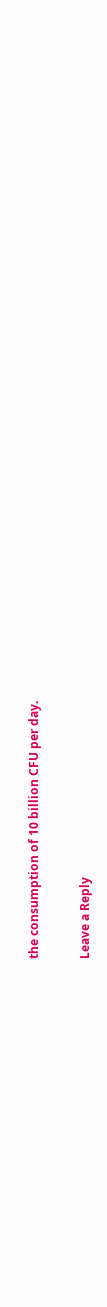the consumption of 10 billion CFU per day.

Leave a Reply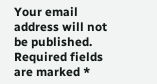Your email address will not be published. Required fields are marked *